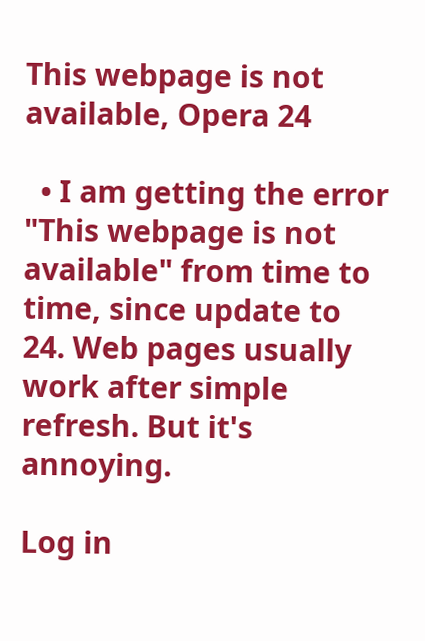This webpage is not available, Opera 24

  • I am getting the error "This webpage is not available" from time to time, since update to 24. Web pages usually work after simple refresh. But it's annoying.

Log in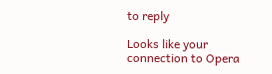to reply

Looks like your connection to Opera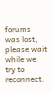forums was lost, please wait while we try to reconnect.